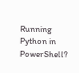Running Python in PowerShell?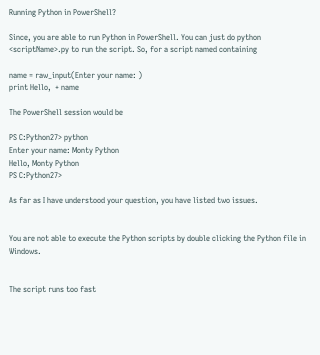Running Python in PowerShell?

Since, you are able to run Python in PowerShell. You can just do python <scriptName>.py to run the script. So, for a script named containing

name = raw_input(Enter your name: )
print Hello,  + name

The PowerShell session would be

PS C:Python27> python
Enter your name: Monty Python
Hello, Monty Python
PS C:Python27>

As far as I have understood your question, you have listed two issues.


You are not able to execute the Python scripts by double clicking the Python file in Windows.


The script runs too fast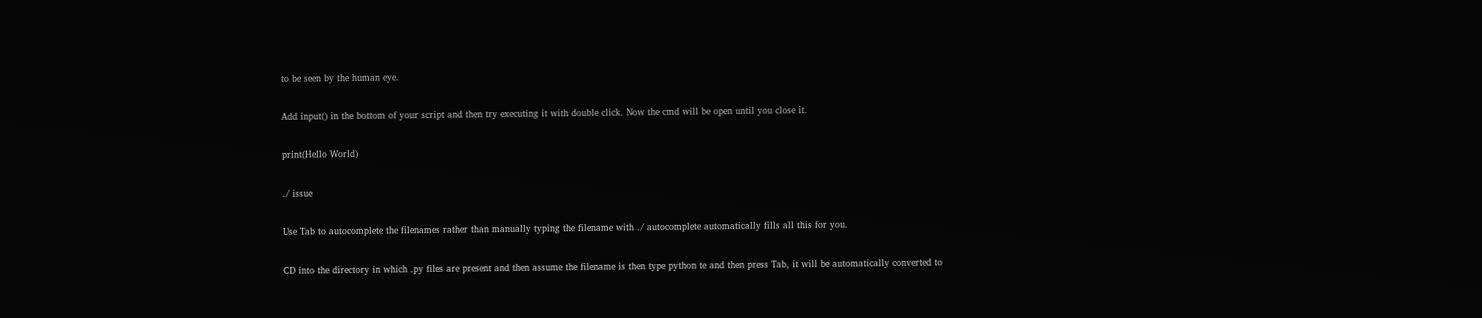to be seen by the human eye.


Add input() in the bottom of your script and then try executing it with double click. Now the cmd will be open until you close it.


print(Hello World)


./ issue


Use Tab to autocomplete the filenames rather than manually typing the filename with ./ autocomplete automatically fills all this for you.


CD into the directory in which .py files are present and then assume the filename is then type python te and then press Tab, it will be automatically converted to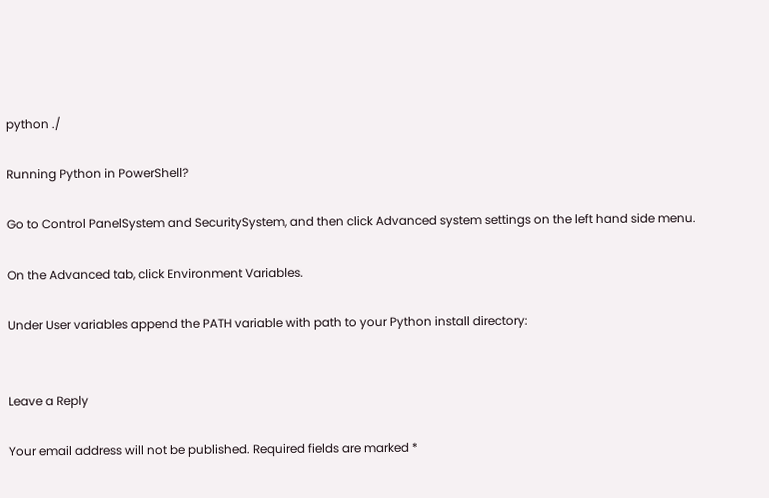python ./

Running Python in PowerShell?

Go to Control PanelSystem and SecuritySystem, and then click Advanced system settings on the left hand side menu.

On the Advanced tab, click Environment Variables.

Under User variables append the PATH variable with path to your Python install directory:


Leave a Reply

Your email address will not be published. Required fields are marked *